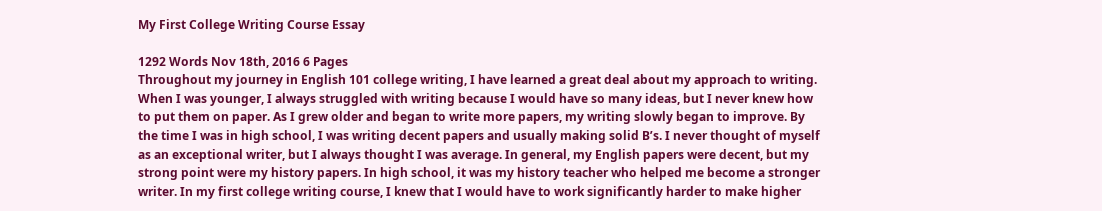My First College Writing Course Essay

1292 Words Nov 18th, 2016 6 Pages
Throughout my journey in English 101 college writing, I have learned a great deal about my approach to writing. When I was younger, I always struggled with writing because I would have so many ideas, but I never knew how to put them on paper. As I grew older and began to write more papers, my writing slowly began to improve. By the time I was in high school, I was writing decent papers and usually making solid B’s. I never thought of myself as an exceptional writer, but I always thought I was average. In general, my English papers were decent, but my strong point were my history papers. In high school, it was my history teacher who helped me become a stronger writer. In my first college writing course, I knew that I would have to work significantly harder to make higher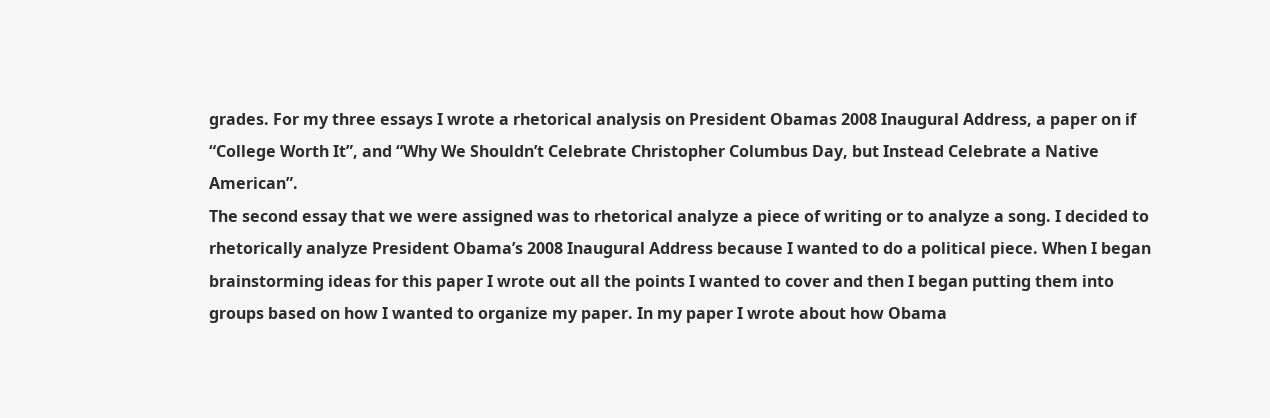grades. For my three essays I wrote a rhetorical analysis on President Obamas 2008 Inaugural Address, a paper on if “College Worth It”, and “Why We Shouldn’t Celebrate Christopher Columbus Day, but Instead Celebrate a Native American”.
The second essay that we were assigned was to rhetorical analyze a piece of writing or to analyze a song. I decided to rhetorically analyze President Obama’s 2008 Inaugural Address because I wanted to do a political piece. When I began brainstorming ideas for this paper I wrote out all the points I wanted to cover and then I began putting them into groups based on how I wanted to organize my paper. In my paper I wrote about how Obama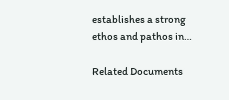establishes a strong ethos and pathos in…

Related Documents